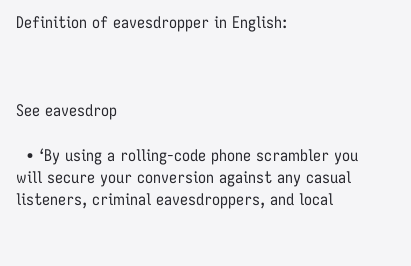Definition of eavesdropper in English:



See eavesdrop

  • ‘By using a rolling-code phone scrambler you will secure your conversion against any casual listeners, criminal eavesdroppers, and local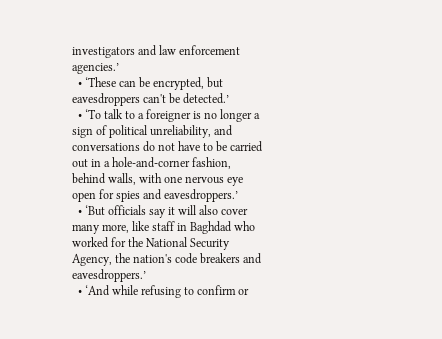investigators and law enforcement agencies.’
  • ‘These can be encrypted, but eavesdroppers can't be detected.’
  • ‘To talk to a foreigner is no longer a sign of political unreliability, and conversations do not have to be carried out in a hole-and-corner fashion, behind walls, with one nervous eye open for spies and eavesdroppers.’
  • ‘But officials say it will also cover many more, like staff in Baghdad who worked for the National Security Agency, the nation's code breakers and eavesdroppers.’
  • ‘And while refusing to confirm or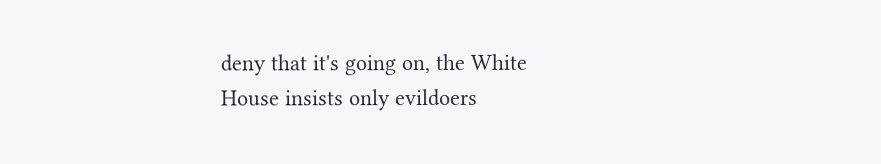deny that it's going on, the White House insists only evildoers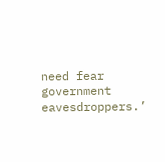need fear government eavesdroppers.’